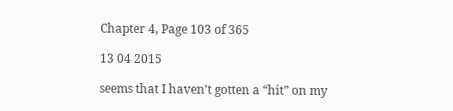Chapter 4, Page 103 of 365

13 04 2015

seems that I haven’t gotten a “hit” on my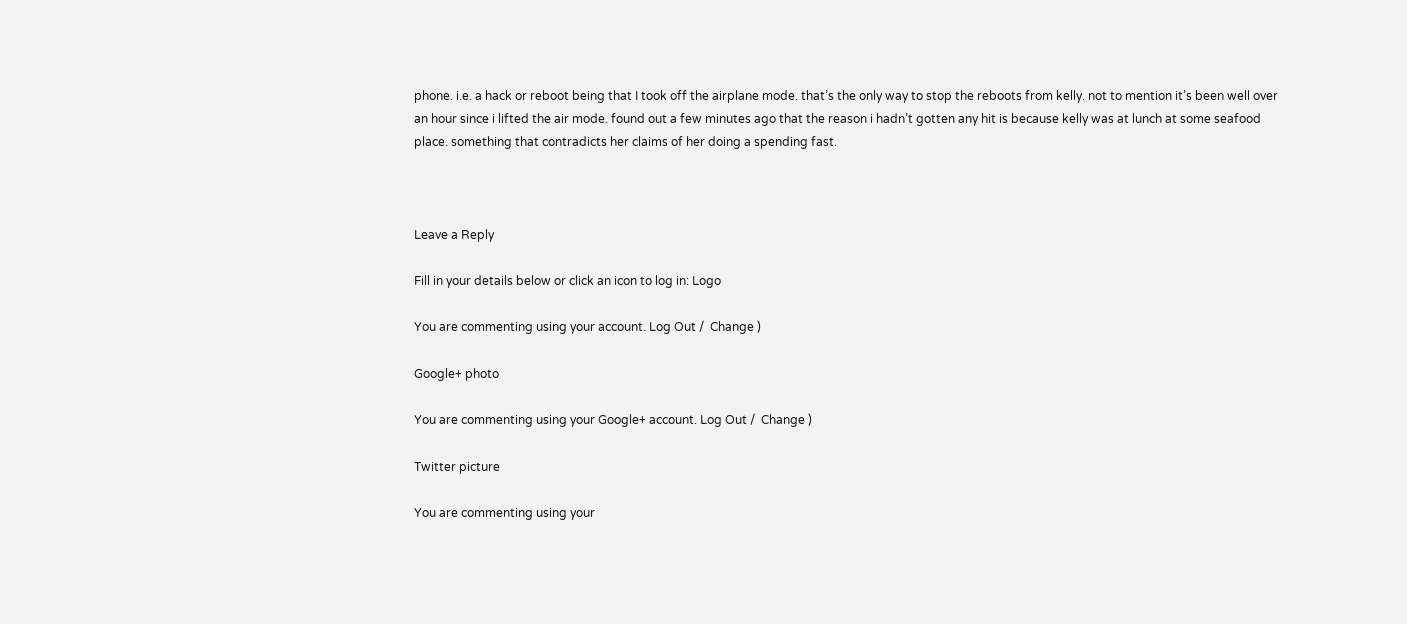phone. i.e. a hack or reboot being that I took off the airplane mode. that’s the only way to stop the reboots from kelly. not to mention it’s been well over an hour since i lifted the air mode. found out a few minutes ago that the reason i hadn’t gotten any hit is because kelly was at lunch at some seafood place. something that contradicts her claims of her doing a spending fast.



Leave a Reply

Fill in your details below or click an icon to log in: Logo

You are commenting using your account. Log Out /  Change )

Google+ photo

You are commenting using your Google+ account. Log Out /  Change )

Twitter picture

You are commenting using your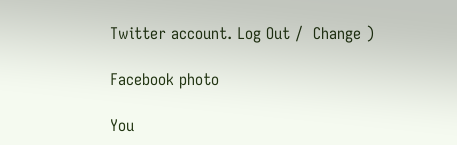Twitter account. Log Out /  Change )

Facebook photo

You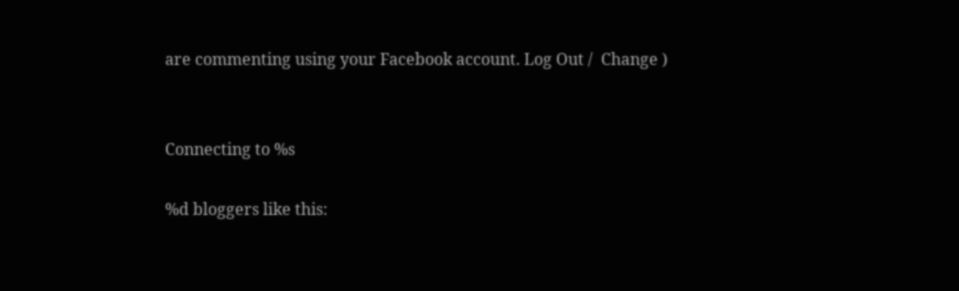are commenting using your Facebook account. Log Out /  Change )


Connecting to %s

%d bloggers like this: